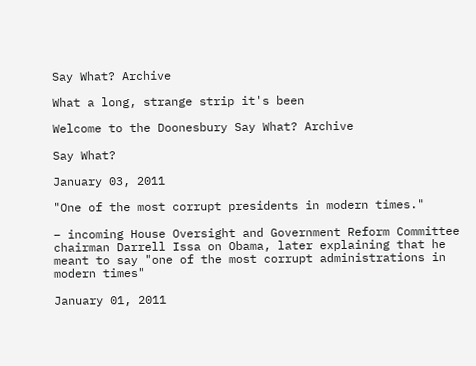Say What? Archive

What a long, strange strip it's been

Welcome to the Doonesbury Say What? Archive

Say What?

January 03, 2011

"One of the most corrupt presidents in modern times."

– incoming House Oversight and Government Reform Committee chairman Darrell Issa on Obama, later explaining that he meant to say "one of the most corrupt administrations in modern times"

January 01, 2011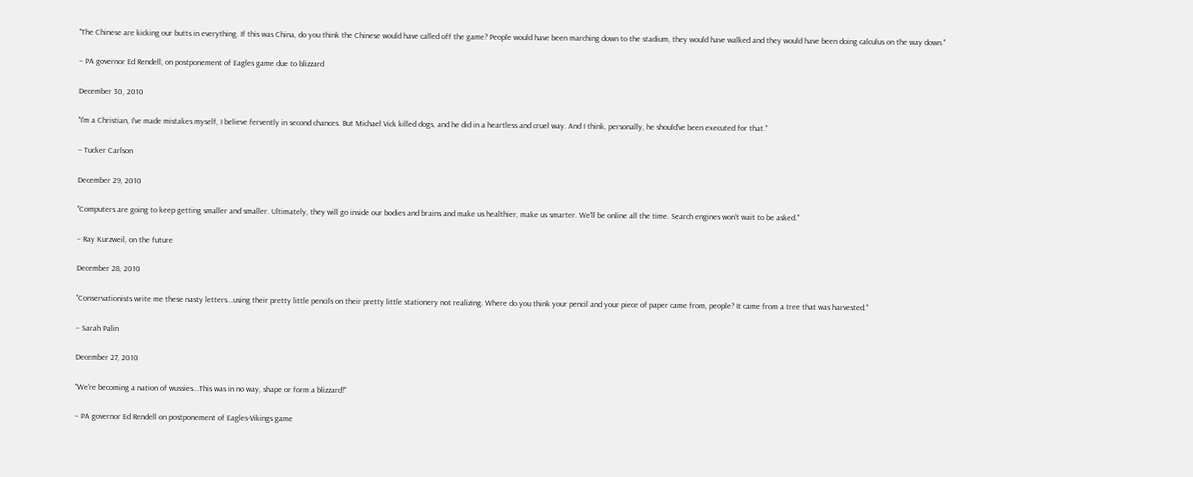"The Chinese are kicking our butts in everything. If this was China, do you think the Chinese would have called off the game? People would have been marching down to the stadium, they would have walked and they would have been doing calculus on the way down."

– PA governor Ed Rendell, on postponement of Eagles game due to blizzard

December 30, 2010

"I'm a Christian, I've made mistakes myself, I believe fervently in second chances. But Michael Vick killed dogs, and he did in a heartless and cruel way. And I think, personally, he should've been executed for that."

– Tucker Carlson

December 29, 2010

"Computers are going to keep getting smaller and smaller. Ultimately, they will go inside our bodies and brains and make us healthier, make us smarter. We'll be online all the time. Search engines won't wait to be asked."

– Ray Kurzweil, on the future

December 28, 2010

"Conservationists write me these nasty letters...using their pretty little pencils on their pretty little stationery not realizing. Where do you think your pencil and your piece of paper came from, people? It came from a tree that was harvested."

– Sarah Palin

December 27, 2010

"We're becoming a nation of wussies...This was in no way, shape or form a blizzard!"

– PA governor Ed Rendell on postponement of Eagles-Vikings game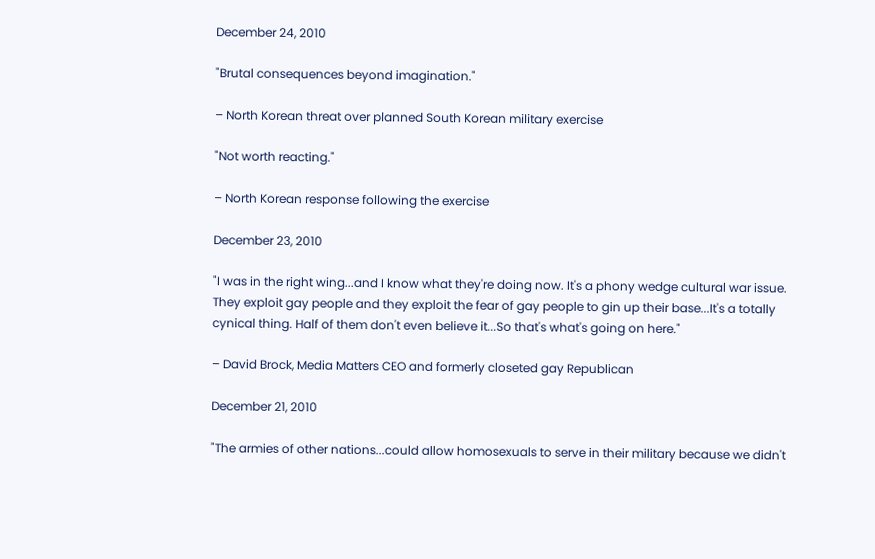December 24, 2010

"Brutal consequences beyond imagination."

– North Korean threat over planned South Korean military exercise

"Not worth reacting."

– North Korean response following the exercise

December 23, 2010

"I was in the right wing...and I know what they're doing now. It's a phony wedge cultural war issue. They exploit gay people and they exploit the fear of gay people to gin up their base...It's a totally cynical thing. Half of them don't even believe it...So that's what's going on here."

– David Brock, Media Matters CEO and formerly closeted gay Republican

December 21, 2010

"The armies of other nations...could allow homosexuals to serve in their military because we didn't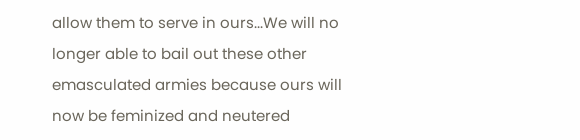allow them to serve in ours...We will no longer able to bail out these other emasculated armies because ours will now be feminized and neutered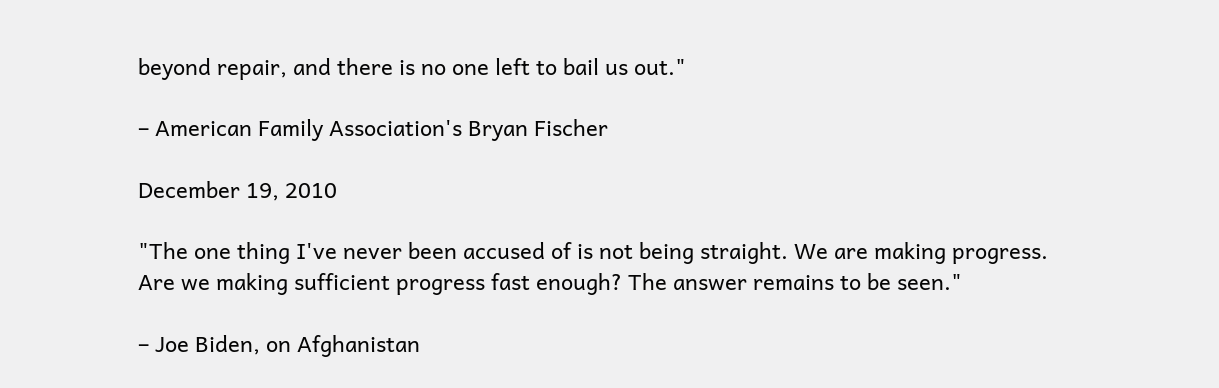beyond repair, and there is no one left to bail us out."

– American Family Association's Bryan Fischer

December 19, 2010

"The one thing I've never been accused of is not being straight. We are making progress. Are we making sufficient progress fast enough? The answer remains to be seen."

– Joe Biden, on Afghanistan